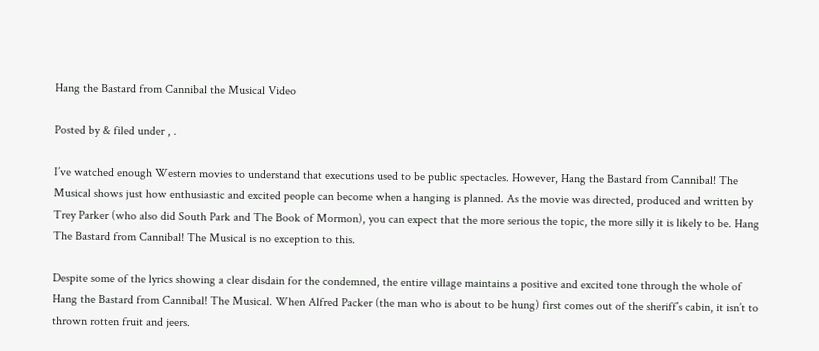Hang the Bastard from Cannibal the Musical Video

Posted by & filed under , .

I’ve watched enough Western movies to understand that executions used to be public spectacles. However, Hang the Bastard from Cannibal! The Musical shows just how enthusiastic and excited people can become when a hanging is planned. As the movie was directed, produced and written by Trey Parker (who also did South Park and The Book of Mormon), you can expect that the more serious the topic, the more silly it is likely to be. Hang The Bastard from Cannibal! The Musical is no exception to this.

Despite some of the lyrics showing a clear disdain for the condemned, the entire village maintains a positive and excited tone through the whole of Hang the Bastard from Cannibal! The Musical. When Alfred Packer (the man who is about to be hung) first comes out of the sheriff’s cabin, it isn’t to thrown rotten fruit and jeers.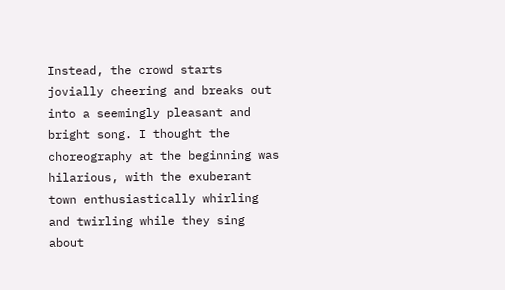Instead, the crowd starts jovially cheering and breaks out into a seemingly pleasant and bright song. I thought the choreography at the beginning was hilarious, with the exuberant town enthusiastically whirling and twirling while they sing about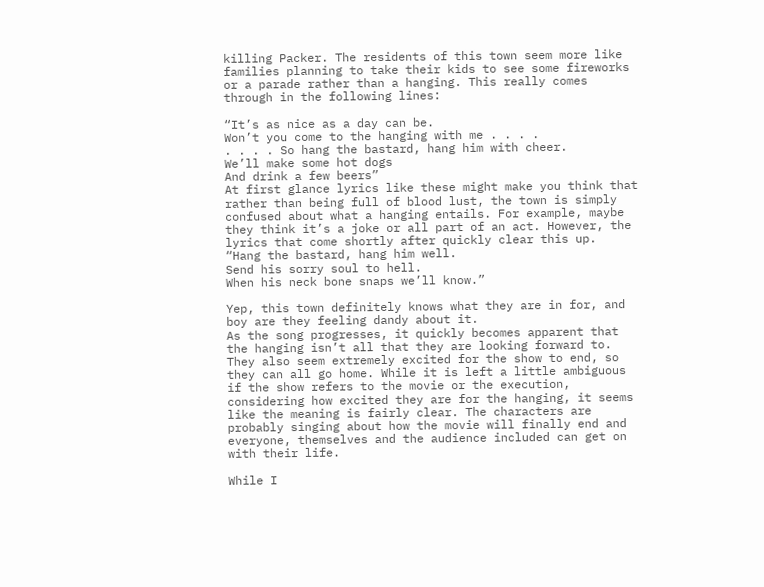killing Packer. The residents of this town seem more like families planning to take their kids to see some fireworks or a parade rather than a hanging. This really comes through in the following lines:

“It’s as nice as a day can be.
Won’t you come to the hanging with me . . . .
. . . . So hang the bastard, hang him with cheer.
We’ll make some hot dogs
And drink a few beers”
At first glance lyrics like these might make you think that rather than being full of blood lust, the town is simply confused about what a hanging entails. For example, maybe they think it’s a joke or all part of an act. However, the lyrics that come shortly after quickly clear this up.
“Hang the bastard, hang him well.
Send his sorry soul to hell.
When his neck bone snaps we’ll know.”

Yep, this town definitely knows what they are in for, and boy are they feeling dandy about it.
As the song progresses, it quickly becomes apparent that the hanging isn’t all that they are looking forward to. They also seem extremely excited for the show to end, so they can all go home. While it is left a little ambiguous if the show refers to the movie or the execution, considering how excited they are for the hanging, it seems like the meaning is fairly clear. The characters are probably singing about how the movie will finally end and everyone, themselves and the audience included can get on with their life.

While I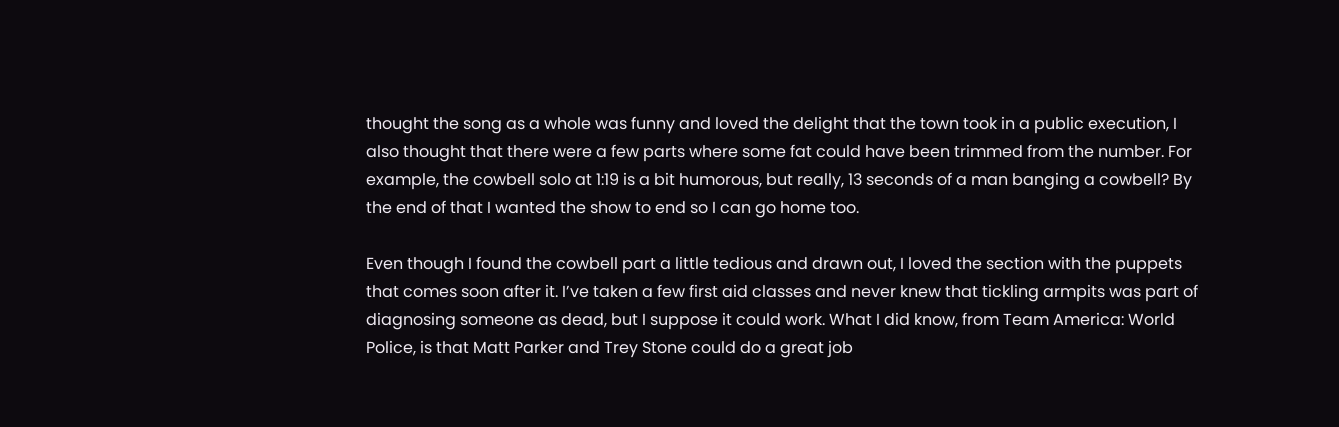thought the song as a whole was funny and loved the delight that the town took in a public execution, I also thought that there were a few parts where some fat could have been trimmed from the number. For example, the cowbell solo at 1:19 is a bit humorous, but really, 13 seconds of a man banging a cowbell? By the end of that I wanted the show to end so I can go home too.

Even though I found the cowbell part a little tedious and drawn out, I loved the section with the puppets that comes soon after it. I’ve taken a few first aid classes and never knew that tickling armpits was part of diagnosing someone as dead, but I suppose it could work. What I did know, from Team America: World Police, is that Matt Parker and Trey Stone could do a great job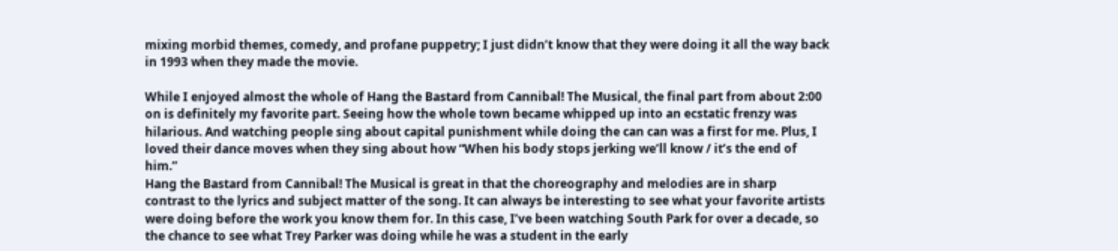mixing morbid themes, comedy, and profane puppetry; I just didn’t know that they were doing it all the way back in 1993 when they made the movie.

While I enjoyed almost the whole of Hang the Bastard from Cannibal! The Musical, the final part from about 2:00 on is definitely my favorite part. Seeing how the whole town became whipped up into an ecstatic frenzy was hilarious. And watching people sing about capital punishment while doing the can can was a first for me. Plus, I loved their dance moves when they sing about how “When his body stops jerking we’ll know / it’s the end of him.”
Hang the Bastard from Cannibal! The Musical is great in that the choreography and melodies are in sharp contrast to the lyrics and subject matter of the song. It can always be interesting to see what your favorite artists were doing before the work you know them for. In this case, I’ve been watching South Park for over a decade, so the chance to see what Trey Parker was doing while he was a student in the early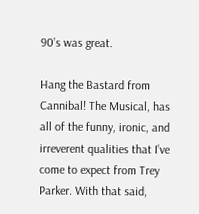90’s was great.

Hang the Bastard from Cannibal! The Musical, has all of the funny, ironic, and irreverent qualities that I’ve come to expect from Trey Parker. With that said,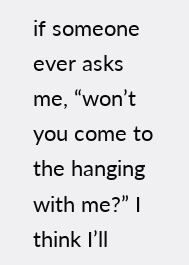if someone ever asks me, “won’t you come to the hanging with me?” I think I’ll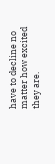have to decline no matter how excited they are.